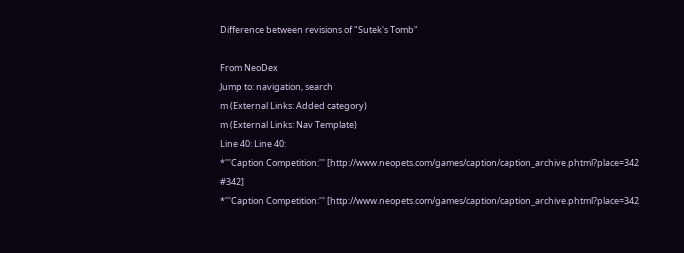Difference between revisions of "Sutek's Tomb"

From NeoDex
Jump to: navigation, search
m (External Links: Added category)
m (External Links: Nav Template)
Line 40: Line 40:
*'''Caption Competition:''' [http://www.neopets.com/games/caption/caption_archive.phtml?place=342 #342]
*'''Caption Competition:''' [http://www.neopets.com/games/caption/caption_archive.phtml?place=342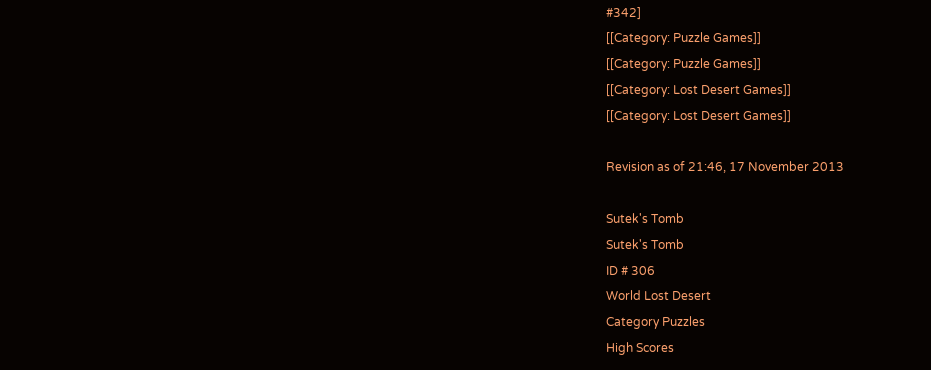#342]
[[Category: Puzzle Games]]
[[Category: Puzzle Games]]
[[Category: Lost Desert Games]]
[[Category: Lost Desert Games]]

Revision as of 21:46, 17 November 2013

Sutek's Tomb
Sutek's Tomb
ID # 306
World Lost Desert
Category Puzzles
High Scores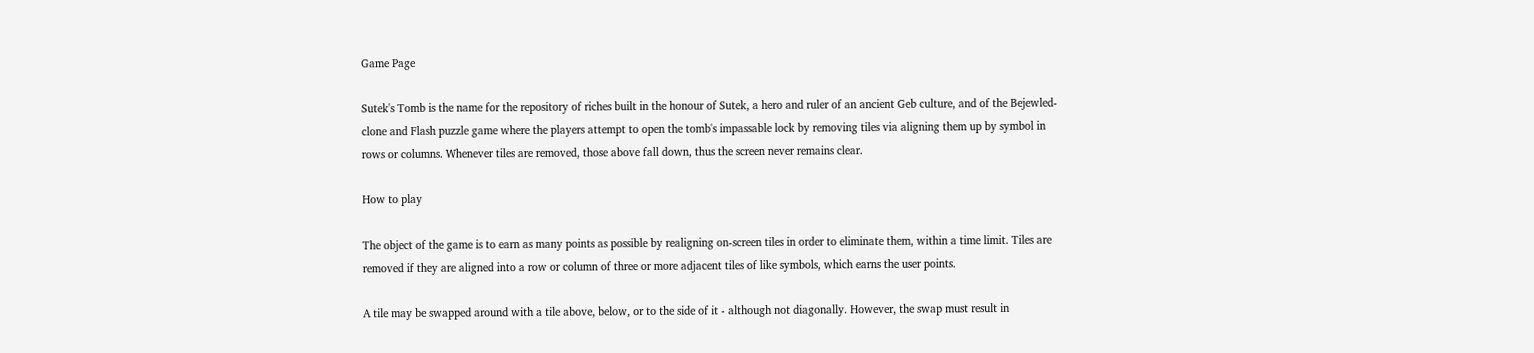Game Page

Sutek's Tomb is the name for the repository of riches built in the honour of Sutek, a hero and ruler of an ancient Geb culture, and of the Bejewled-clone and Flash puzzle game where the players attempt to open the tomb's impassable lock by removing tiles via aligning them up by symbol in rows or columns. Whenever tiles are removed, those above fall down, thus the screen never remains clear.

How to play

The object of the game is to earn as many points as possible by realigning on-screen tiles in order to eliminate them, within a time limit. Tiles are removed if they are aligned into a row or column of three or more adjacent tiles of like symbols, which earns the user points.

A tile may be swapped around with a tile above, below, or to the side of it - although not diagonally. However, the swap must result in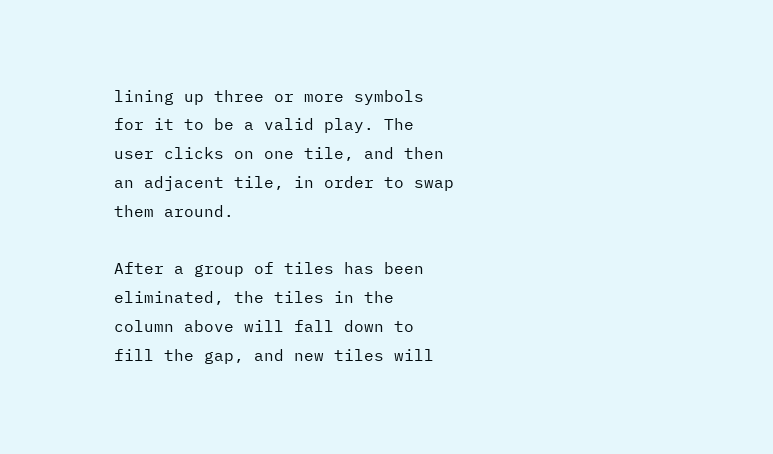lining up three or more symbols for it to be a valid play. The user clicks on one tile, and then an adjacent tile, in order to swap them around.

After a group of tiles has been eliminated, the tiles in the column above will fall down to fill the gap, and new tiles will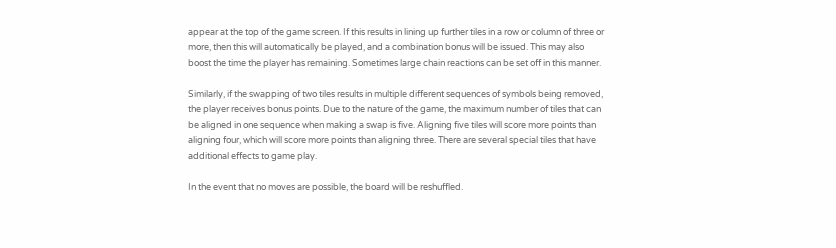appear at the top of the game screen. If this results in lining up further tiles in a row or column of three or more, then this will automatically be played, and a combination bonus will be issued. This may also boost the time the player has remaining. Sometimes large chain reactions can be set off in this manner.

Similarly, if the swapping of two tiles results in multiple different sequences of symbols being removed, the player receives bonus points. Due to the nature of the game, the maximum number of tiles that can be aligned in one sequence when making a swap is five. Aligning five tiles will score more points than aligning four, which will score more points than aligning three. There are several special tiles that have additional effects to game play.

In the event that no moves are possible, the board will be reshuffled.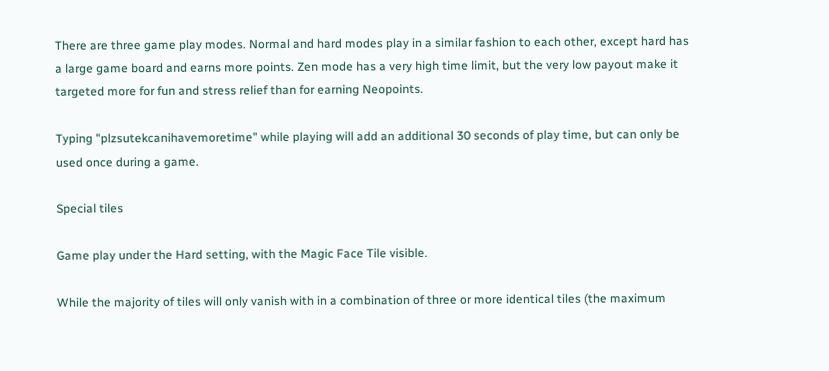There are three game play modes. Normal and hard modes play in a similar fashion to each other, except hard has a large game board and earns more points. Zen mode has a very high time limit, but the very low payout make it targeted more for fun and stress relief than for earning Neopoints.

Typing "plzsutekcanihavemoretime" while playing will add an additional 30 seconds of play time, but can only be used once during a game.

Special tiles

Game play under the Hard setting, with the Magic Face Tile visible.

While the majority of tiles will only vanish with in a combination of three or more identical tiles (the maximum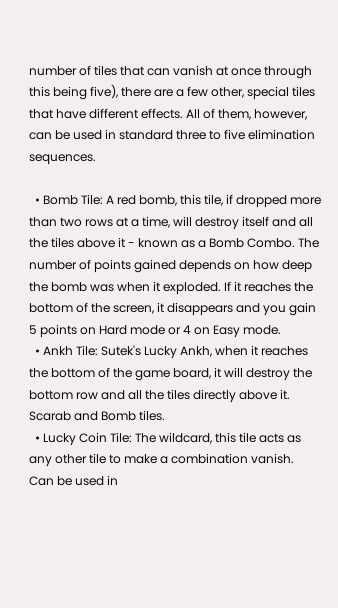number of tiles that can vanish at once through this being five), there are a few other, special tiles that have different effects. All of them, however, can be used in standard three to five elimination sequences.

  • Bomb Tile: A red bomb, this tile, if dropped more than two rows at a time, will destroy itself and all the tiles above it - known as a Bomb Combo. The number of points gained depends on how deep the bomb was when it exploded. If it reaches the bottom of the screen, it disappears and you gain 5 points on Hard mode or 4 on Easy mode.
  • Ankh Tile: Sutek's Lucky Ankh, when it reaches the bottom of the game board, it will destroy the bottom row and all the tiles directly above it.
Scarab and Bomb tiles.
  • Lucky Coin Tile: The wildcard, this tile acts as any other tile to make a combination vanish. Can be used in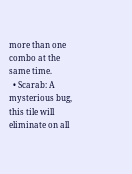more than one combo at the same time.
  • Scarab: A mysterious bug, this tile will eliminate on all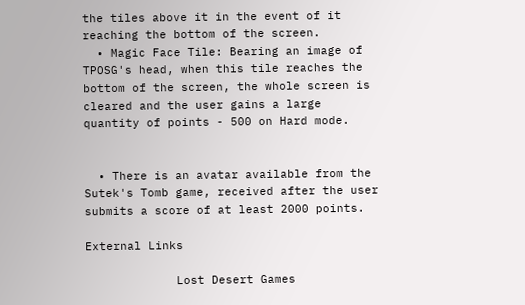the tiles above it in the event of it reaching the bottom of the screen.
  • Magic Face Tile: Bearing an image of TPOSG's head, when this tile reaches the bottom of the screen, the whole screen is cleared and the user gains a large quantity of points - 500 on Hard mode.


  • There is an avatar available from the Sutek's Tomb game, received after the user submits a score of at least 2000 points.

External Links

             Lost Desert Games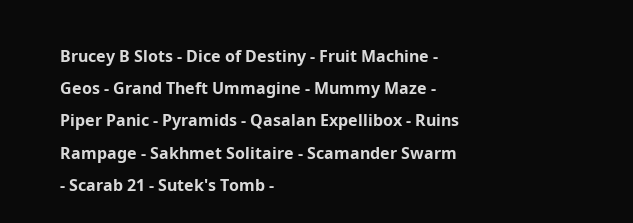Brucey B Slots - Dice of Destiny - Fruit Machine - Geos - Grand Theft Ummagine - Mummy Maze - Piper Panic - Pyramids - Qasalan Expellibox - Ruins Rampage - Sakhmet Solitaire - Scamander Swarm - Scarab 21 - Sutek's Tomb -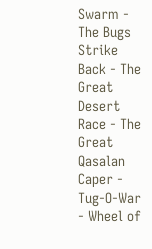Swarm - The Bugs Strike Back - The Great Desert Race - The Great Qasalan Caper - Tug-O-War - Wheel of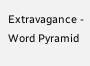Extravagance - Word Pyramid